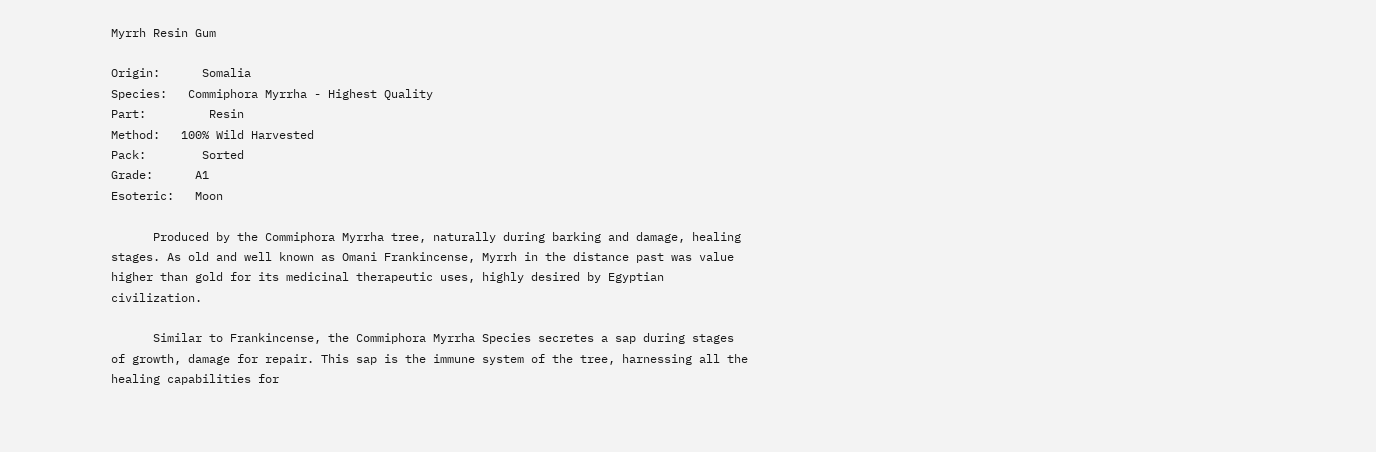Myrrh Resin Gum

Origin:      Somalia
Species:   Commiphora Myrrha - Highest Quality
Part:         Resin
Method:   100% Wild Harvested
Pack:        Sorted
Grade:      A1
Esoteric:   Moon

      Produced by the Commiphora Myrrha tree, naturally during barking and damage, healing stages. As old and well known as Omani Frankincense, Myrrh in the distance past was value higher than gold for its medicinal therapeutic uses, highly desired by Egyptian civilization.

      Similar to Frankincense, the Commiphora Myrrha Species secretes a sap during stages of growth, damage for repair. This sap is the immune system of the tree, harnessing all the healing capabilities for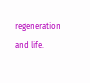regeneration and life.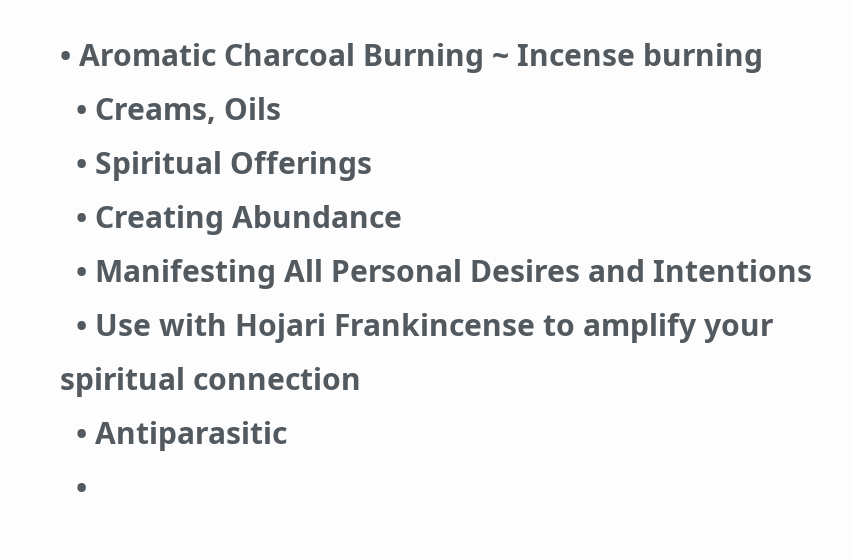• Aromatic Charcoal Burning ~ Incense burning
  • Creams, Oils
  • Spiritual Offerings
  • Creating Abundance
  • Manifesting All Personal Desires and Intentions
  • Use with Hojari Frankincense to amplify your spiritual connection
  • Antiparasitic
  •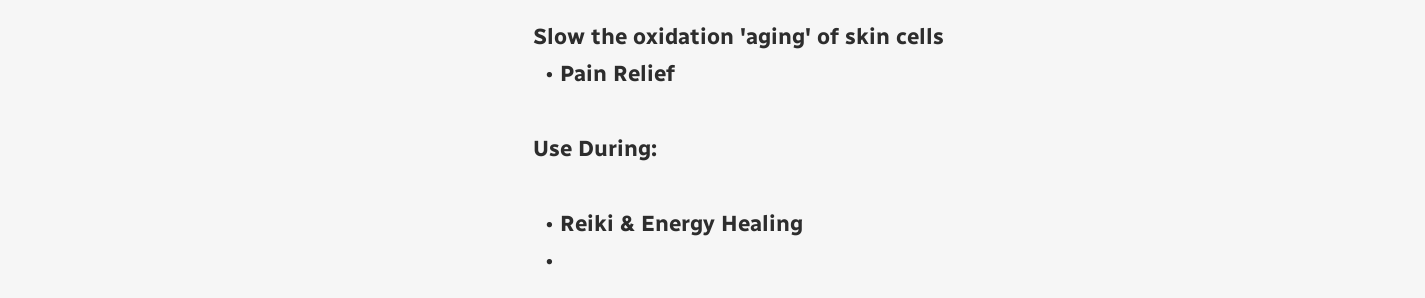Slow the oxidation 'aging' of skin cells
  • Pain Relief

Use During:

  • Reiki & Energy Healing
  •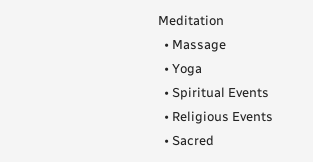Meditation
  • Massage
  • Yoga
  • Spiritual Events
  • Religious Events
  • Sacred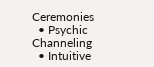Ceremonies
  • Psychic Channeling
  • Intuitive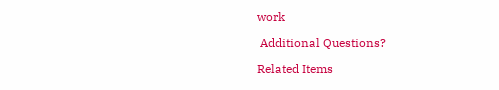work

 Additional Questions?

Related Items